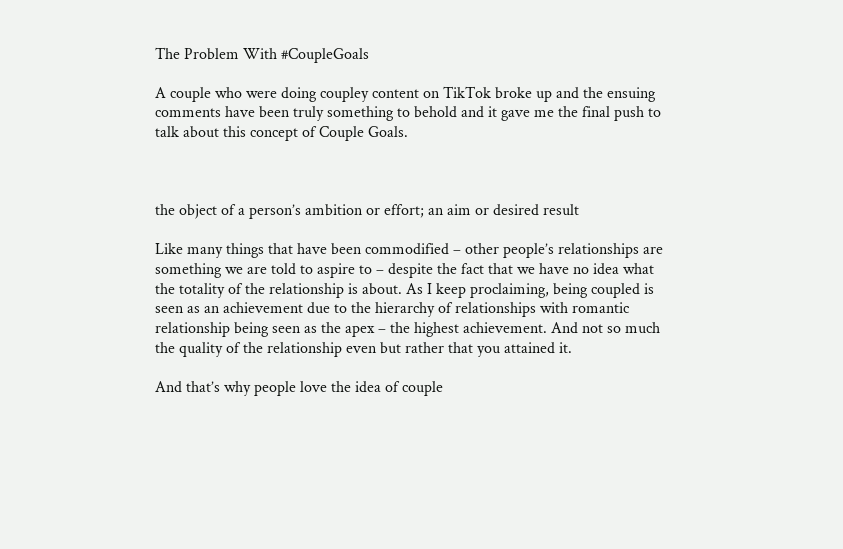The Problem With #CoupleGoals

A couple who were doing coupley content on TikTok broke up and the ensuing comments have been truly something to behold and it gave me the final push to talk about this concept of Couple Goals.



the object of a person’s ambition or effort; an aim or desired result

Like many things that have been commodified – other people’s relationships are something we are told to aspire to – despite the fact that we have no idea what the totality of the relationship is about. As I keep proclaiming, being coupled is seen as an achievement due to the hierarchy of relationships with romantic relationship being seen as the apex – the highest achievement. And not so much the quality of the relationship even but rather that you attained it.

And that’s why people love the idea of couple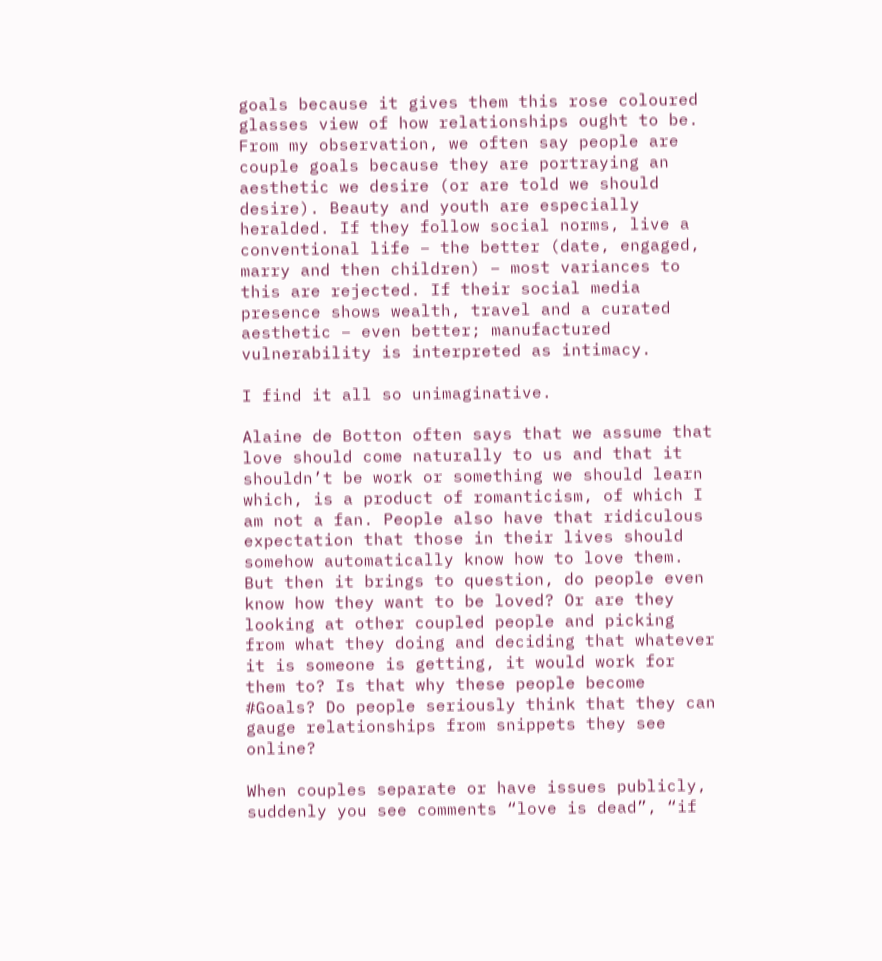goals because it gives them this rose coloured glasses view of how relationships ought to be. From my observation, we often say people are couple goals because they are portraying an aesthetic we desire (or are told we should desire). Beauty and youth are especially heralded. If they follow social norms, live a conventional life – the better (date, engaged, marry and then children) – most variances to this are rejected. If their social media presence shows wealth, travel and a curated aesthetic – even better; manufactured vulnerability is interpreted as intimacy.

I find it all so unimaginative.

Alaine de Botton often says that we assume that love should come naturally to us and that it shouldn’t be work or something we should learn which, is a product of romanticism, of which I am not a fan. People also have that ridiculous expectation that those in their lives should somehow automatically know how to love them. But then it brings to question, do people even know how they want to be loved? Or are they looking at other coupled people and picking from what they doing and deciding that whatever it is someone is getting, it would work for them to? Is that why these people become #Goals? Do people seriously think that they can gauge relationships from snippets they see online?

When couples separate or have issues publicly, suddenly you see comments “love is dead”, “if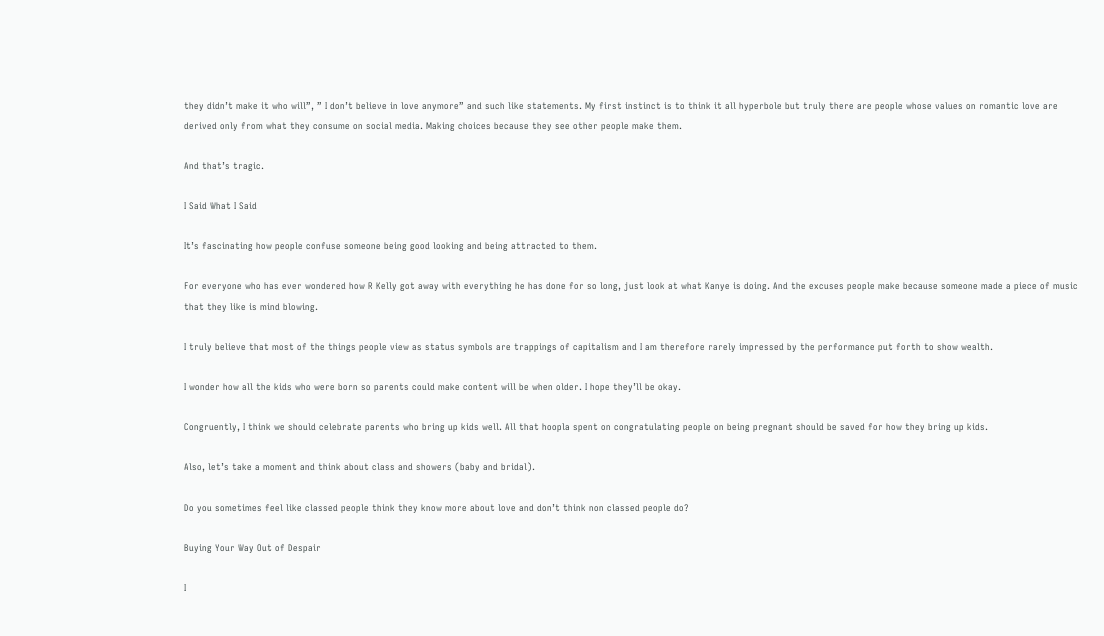they didn’t make it who will”, ” I don’t believe in love anymore” and such like statements. My first instinct is to think it all hyperbole but truly there are people whose values on romantic love are derived only from what they consume on social media. Making choices because they see other people make them.

And that’s tragic.

I Said What I Said

It’s fascinating how people confuse someone being good looking and being attracted to them.

For everyone who has ever wondered how R Kelly got away with everything he has done for so long, just look at what Kanye is doing. And the excuses people make because someone made a piece of music that they like is mind blowing.

I truly believe that most of the things people view as status symbols are trappings of capitalism and I am therefore rarely impressed by the performance put forth to show wealth.

I wonder how all the kids who were born so parents could make content will be when older. I hope they’ll be okay.

Congruently, I think we should celebrate parents who bring up kids well. All that hoopla spent on congratulating people on being pregnant should be saved for how they bring up kids.

Also, let’s take a moment and think about class and showers (baby and bridal).

Do you sometimes feel like classed people think they know more about love and don’t think non classed people do?

Buying Your Way Out of Despair

I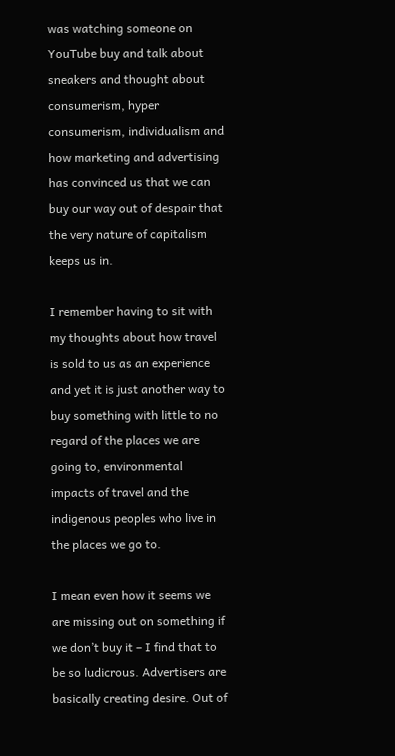was watching someone on YouTube buy and talk about sneakers and thought about consumerism, hyper consumerism, individualism and how marketing and advertising has convinced us that we can buy our way out of despair that the very nature of capitalism keeps us in.

I remember having to sit with my thoughts about how travel is sold to us as an experience and yet it is just another way to buy something with little to no regard of the places we are going to, environmental impacts of travel and the indigenous peoples who live in the places we go to.

I mean even how it seems we are missing out on something if we don’t buy it – I find that to be so ludicrous. Advertisers are basically creating desire. Out of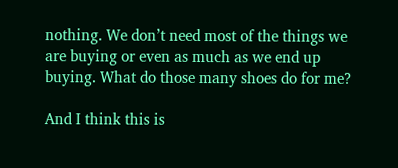nothing. We don’t need most of the things we are buying or even as much as we end up buying. What do those many shoes do for me?

And I think this is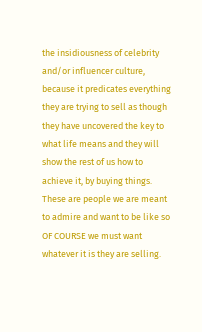the insidiousness of celebrity and/or influencer culture, because it predicates everything they are trying to sell as though they have uncovered the key to what life means and they will show the rest of us how to achieve it, by buying things. These are people we are meant to admire and want to be like so OF COURSE we must want whatever it is they are selling.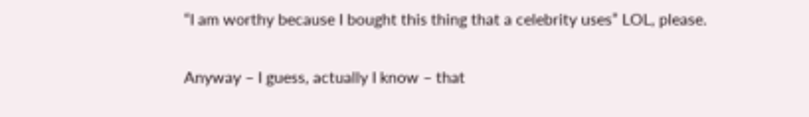“I am worthy because I bought this thing that a celebrity uses” LOL, please.

Anyway – I guess, actually I know – that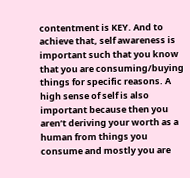contentment is KEY. And to achieve that, self awareness is important such that you know that you are consuming/buying things for specific reasons. A high sense of self is also important because then you aren’t deriving your worth as a human from things you consume and mostly you are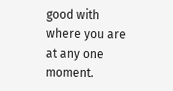good with where you are at any one moment.